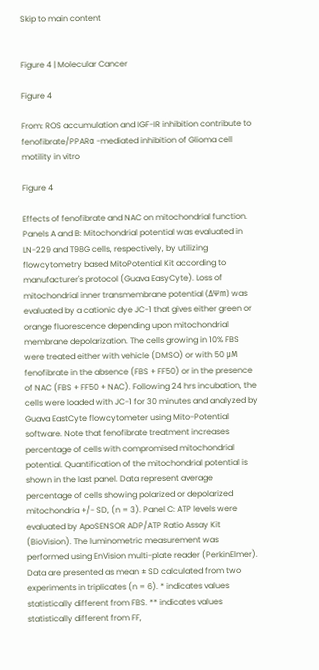Skip to main content


Figure 4 | Molecular Cancer

Figure 4

From: ROS accumulation and IGF-IR inhibition contribute to fenofibrate/PPARα -mediated inhibition of Glioma cell motility in vitro

Figure 4

Effects of fenofibrate and NAC on mitochondrial function. Panels A and B: Mitochondrial potential was evaluated in LN-229 and T98G cells, respectively, by utilizing flowcytometry based MitoPotential Kit according to manufacturer's protocol (Guava EasyCyte). Loss of mitochondrial inner transmembrane potential (ΔΨm) was evaluated by a cationic dye JC-1 that gives either green or orange fluorescence depending upon mitochondrial membrane depolarization. The cells growing in 10% FBS were treated either with vehicle (DMSO) or with 50 μM fenofibrate in the absence (FBS + FF50) or in the presence of NAC (FBS + FF50 + NAC). Following 24 hrs incubation, the cells were loaded with JC-1 for 30 minutes and analyzed by Guava EastCyte flowcytometer using Mito-Potential software. Note that fenofibrate treatment increases percentage of cells with compromised mitochondrial potential. Quantification of the mitochondrial potential is shown in the last panel. Data represent average percentage of cells showing polarized or depolarized mitochondria +/- SD, (n = 3). Panel C: ATP levels were evaluated by ApoSENSOR ADP/ATP Ratio Assay Kit (BioVision). The luminometric measurement was performed using EnVision multi-plate reader (PerkinElmer). Data are presented as mean ± SD calculated from two experiments in triplicates (n = 6). * indicates values statistically different from FBS. ** indicates values statistically different from FF,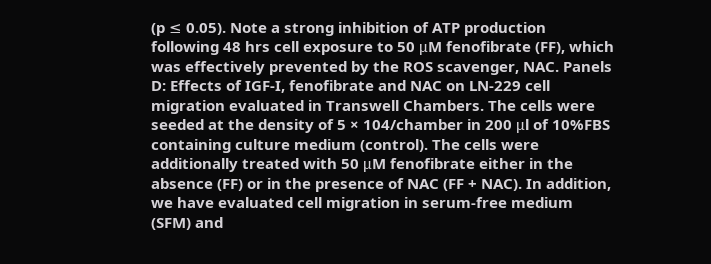(p ≤ 0.05). Note a strong inhibition of ATP production following 48 hrs cell exposure to 50 μM fenofibrate (FF), which was effectively prevented by the ROS scavenger, NAC. Panels D: Effects of IGF-I, fenofibrate and NAC on LN-229 cell migration evaluated in Transwell Chambers. The cells were seeded at the density of 5 × 104/chamber in 200 μl of 10%FBS containing culture medium (control). The cells were additionally treated with 50 μM fenofibrate either in the absence (FF) or in the presence of NAC (FF + NAC). In addition, we have evaluated cell migration in serum-free medium (SFM) and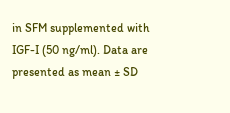in SFM supplemented with IGF-I (50 ng/ml). Data are presented as mean ± SD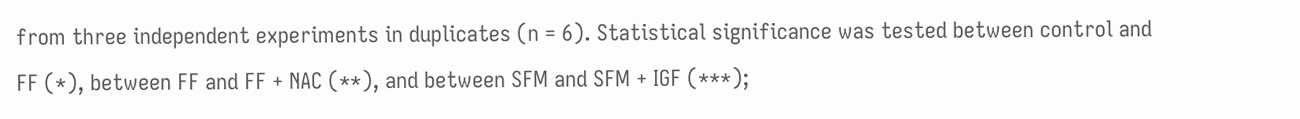from three independent experiments in duplicates (n = 6). Statistical significance was tested between control and FF (*), between FF and FF + NAC (**), and between SFM and SFM + IGF (***);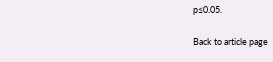p≤0.05.

Back to article page